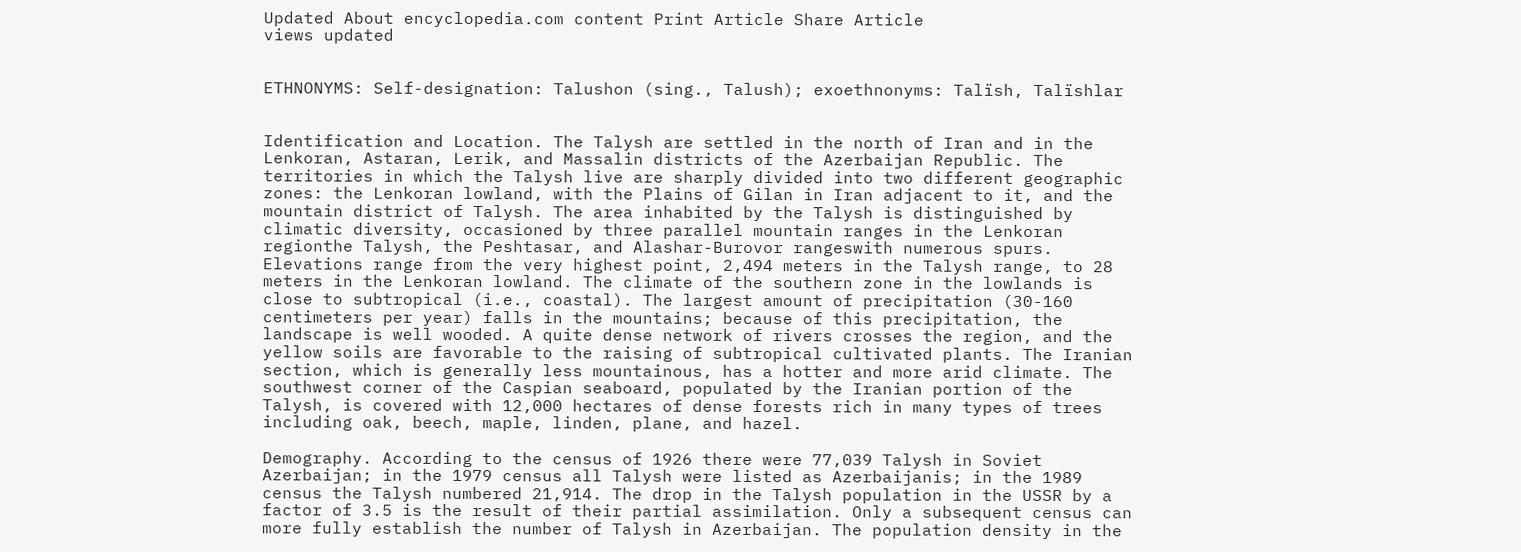Updated About encyclopedia.com content Print Article Share Article
views updated


ETHNONYMS: Self-designation: Talushon (sing., Talush); exoethnonyms: Talïsh, Talïshlar


Identification and Location. The Talysh are settled in the north of Iran and in the Lenkoran, Astaran, Lerik, and Massalin districts of the Azerbaijan Republic. The territories in which the Talysh live are sharply divided into two different geographic zones: the Lenkoran lowland, with the Plains of Gilan in Iran adjacent to it, and the mountain district of Talysh. The area inhabited by the Talysh is distinguished by climatic diversity, occasioned by three parallel mountain ranges in the Lenkoran regionthe Talysh, the Peshtasar, and Alashar-Burovor rangeswith numerous spurs. Elevations range from the very highest point, 2,494 meters in the Talysh range, to 28 meters in the Lenkoran lowland. The climate of the southern zone in the lowlands is close to subtropical (i.e., coastal). The largest amount of precipitation (30-160 centimeters per year) falls in the mountains; because of this precipitation, the landscape is well wooded. A quite dense network of rivers crosses the region, and the yellow soils are favorable to the raising of subtropical cultivated plants. The Iranian section, which is generally less mountainous, has a hotter and more arid climate. The southwest corner of the Caspian seaboard, populated by the Iranian portion of the Talysh, is covered with 12,000 hectares of dense forests rich in many types of trees including oak, beech, maple, linden, plane, and hazel.

Demography. According to the census of 1926 there were 77,039 Talysh in Soviet Azerbaijan; in the 1979 census all Talysh were listed as Azerbaijanis; in the 1989 census the Talysh numbered 21,914. The drop in the Talysh population in the USSR by a factor of 3.5 is the result of their partial assimilation. Only a subsequent census can more fully establish the number of Talysh in Azerbaijan. The population density in the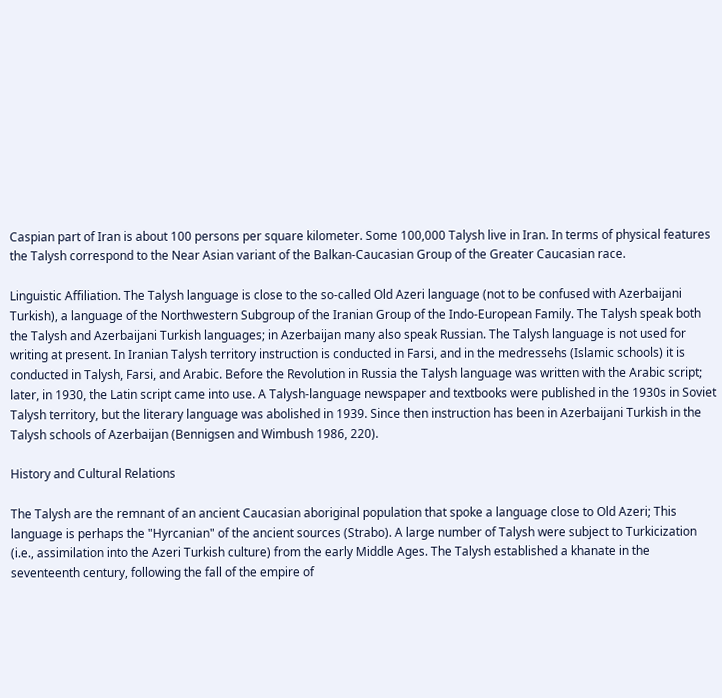Caspian part of Iran is about 100 persons per square kilometer. Some 100,000 Talysh live in Iran. In terms of physical features the Talysh correspond to the Near Asian variant of the Balkan-Caucasian Group of the Greater Caucasian race.

Linguistic Affiliation. The Talysh language is close to the so-called Old Azeri language (not to be confused with Azerbaijani Turkish), a language of the Northwestern Subgroup of the Iranian Group of the Indo-European Family. The Talysh speak both the Talysh and Azerbaijani Turkish languages; in Azerbaijan many also speak Russian. The Talysh language is not used for writing at present. In Iranian Talysh territory instruction is conducted in Farsi, and in the medressehs (Islamic schools) it is conducted in Talysh, Farsi, and Arabic. Before the Revolution in Russia the Talysh language was written with the Arabic script; later, in 1930, the Latin script came into use. A Talysh-language newspaper and textbooks were published in the 1930s in Soviet Talysh territory, but the literary language was abolished in 1939. Since then instruction has been in Azerbaijani Turkish in the Talysh schools of Azerbaijan (Bennigsen and Wimbush 1986, 220).

History and Cultural Relations

The Talysh are the remnant of an ancient Caucasian aboriginal population that spoke a language close to Old Azeri; This language is perhaps the "Hyrcanian" of the ancient sources (Strabo). A large number of Talysh were subject to Turkicization (i.e., assimilation into the Azeri Turkish culture) from the early Middle Ages. The Talysh established a khanate in the seventeenth century, following the fall of the empire of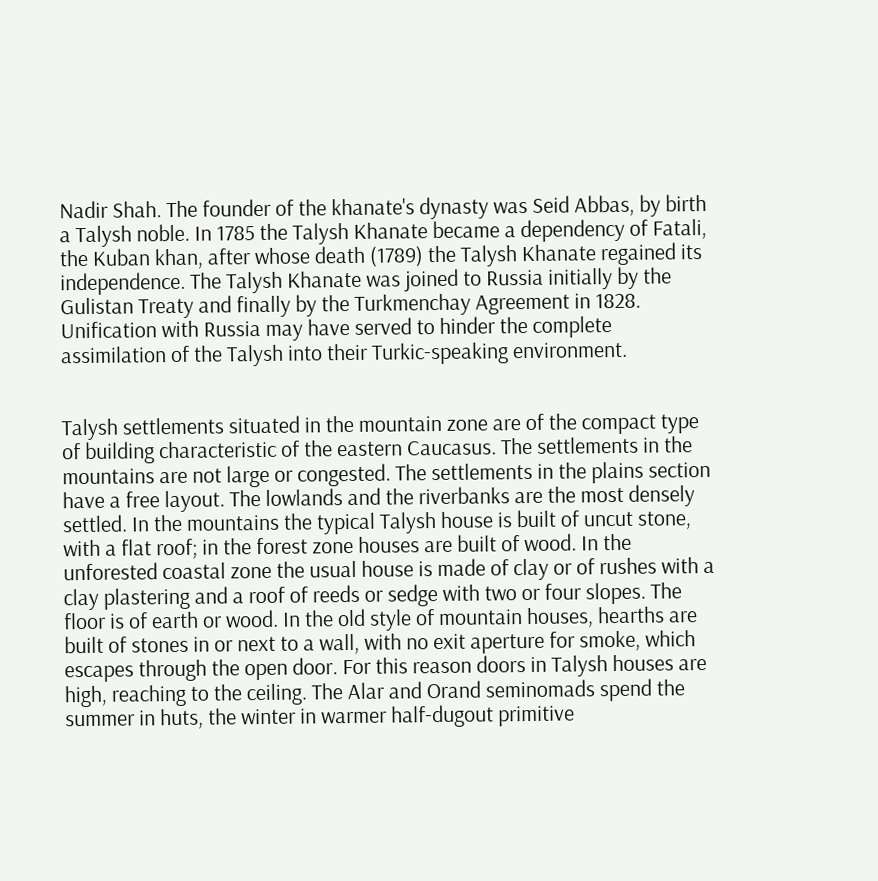Nadir Shah. The founder of the khanate's dynasty was Seid Abbas, by birth a Talysh noble. In 1785 the Talysh Khanate became a dependency of Fatali, the Kuban khan, after whose death (1789) the Talysh Khanate regained its independence. The Talysh Khanate was joined to Russia initially by the Gulistan Treaty and finally by the Turkmenchay Agreement in 1828. Unification with Russia may have served to hinder the complete assimilation of the Talysh into their Turkic-speaking environment.


Talysh settlements situated in the mountain zone are of the compact type of building characteristic of the eastern Caucasus. The settlements in the mountains are not large or congested. The settlements in the plains section have a free layout. The lowlands and the riverbanks are the most densely settled. In the mountains the typical Talysh house is built of uncut stone, with a flat roof; in the forest zone houses are built of wood. In the unforested coastal zone the usual house is made of clay or of rushes with a clay plastering and a roof of reeds or sedge with two or four slopes. The floor is of earth or wood. In the old style of mountain houses, hearths are built of stones in or next to a wall, with no exit aperture for smoke, which escapes through the open door. For this reason doors in Talysh houses are high, reaching to the ceiling. The Alar and Orand seminomads spend the summer in huts, the winter in warmer half-dugout primitive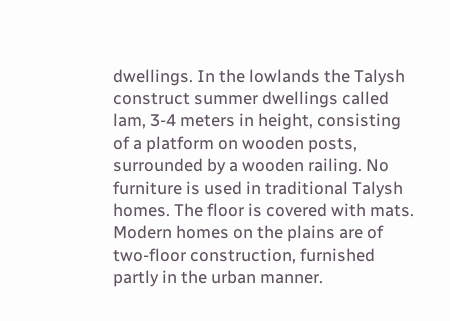dwellings. In the lowlands the Talysh construct summer dwellings called lam, 3-4 meters in height, consisting of a platform on wooden posts, surrounded by a wooden railing. No furniture is used in traditional Talysh homes. The floor is covered with mats. Modern homes on the plains are of two-floor construction, furnished partly in the urban manner.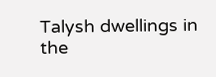Talysh dwellings in the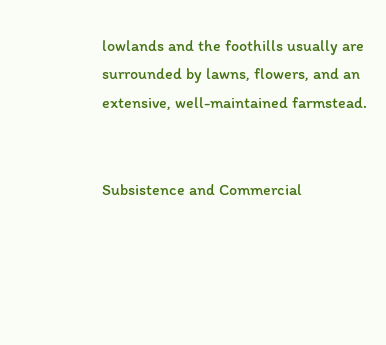lowlands and the foothills usually are surrounded by lawns, flowers, and an extensive, well-maintained farmstead.


Subsistence and Commercial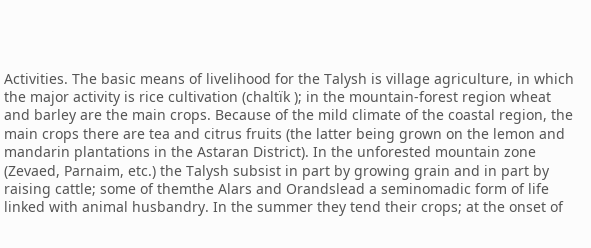Activities. The basic means of livelihood for the Talysh is village agriculture, in which the major activity is rice cultivation (chaltïk ); in the mountain-forest region wheat and barley are the main crops. Because of the mild climate of the coastal region, the main crops there are tea and citrus fruits (the latter being grown on the lemon and mandarin plantations in the Astaran District). In the unforested mountain zone (Zevaed, Parnaim, etc.) the Talysh subsist in part by growing grain and in part by raising cattle; some of themthe Alars and Orandslead a seminomadic form of life linked with animal husbandry. In the summer they tend their crops; at the onset of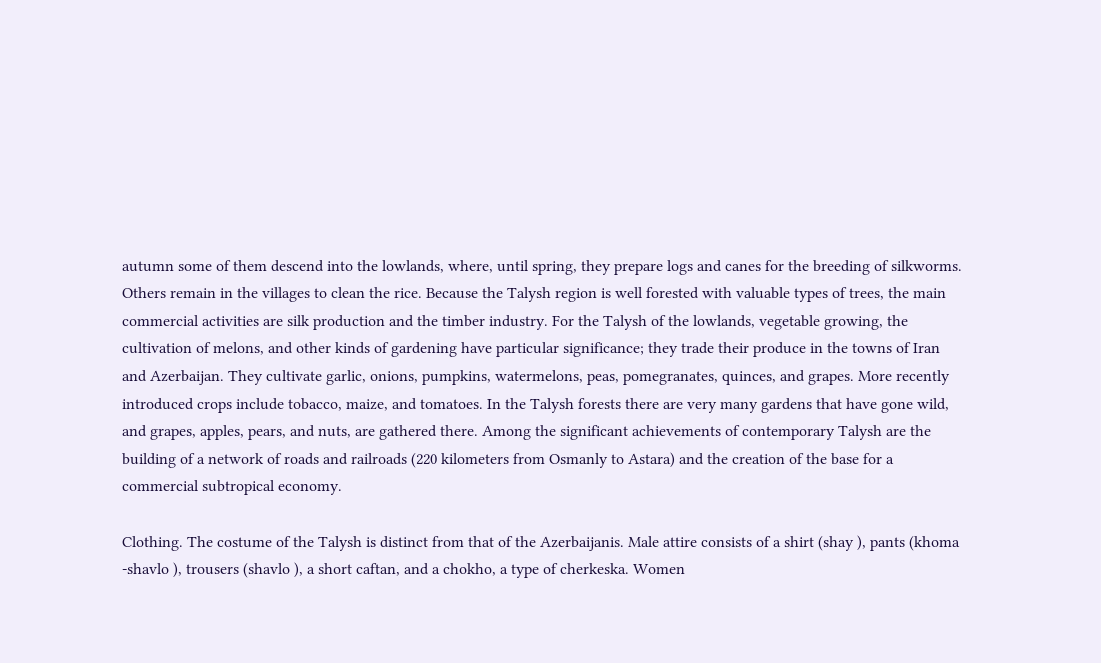autumn some of them descend into the lowlands, where, until spring, they prepare logs and canes for the breeding of silkworms. Others remain in the villages to clean the rice. Because the Talysh region is well forested with valuable types of trees, the main commercial activities are silk production and the timber industry. For the Talysh of the lowlands, vegetable growing, the cultivation of melons, and other kinds of gardening have particular significance; they trade their produce in the towns of Iran and Azerbaijan. They cultivate garlic, onions, pumpkins, watermelons, peas, pomegranates, quinces, and grapes. More recently introduced crops include tobacco, maize, and tomatoes. In the Talysh forests there are very many gardens that have gone wild, and grapes, apples, pears, and nuts, are gathered there. Among the significant achievements of contemporary Talysh are the building of a network of roads and railroads (220 kilometers from Osmanly to Astara) and the creation of the base for a commercial subtropical economy.

Clothing. The costume of the Talysh is distinct from that of the Azerbaijanis. Male attire consists of a shirt (shay ), pants (khoma -shavlo ), trousers (shavlo ), a short caftan, and a chokho, a type of cherkeska. Women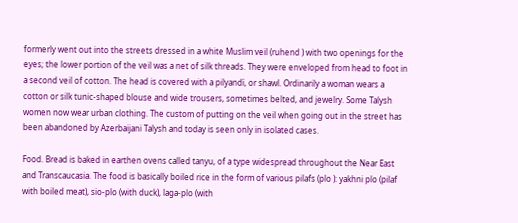formerly went out into the streets dressed in a white Muslim veil (ruhend ) with two openings for the eyes; the lower portion of the veil was a net of silk threads. They were enveloped from head to foot in a second veil of cotton. The head is covered with a pilyandï, or shawl. Ordinarily a woman wears a cotton or silk tunic-shaped blouse and wide trousers, sometimes belted, and jewelry. Some Talysh women now wear urban clothing. The custom of putting on the veil when going out in the street has been abandoned by Azerbaijani Talysh and today is seen only in isolated cases.

Food. Bread is baked in earthen ovens called tanyu, of a type widespread throughout the Near East and Transcaucasia. The food is basically boiled rice in the form of various pilafs (plo ): yakhni plo (pilaf with boiled meat), sio-plo (with duck), laga-plo (with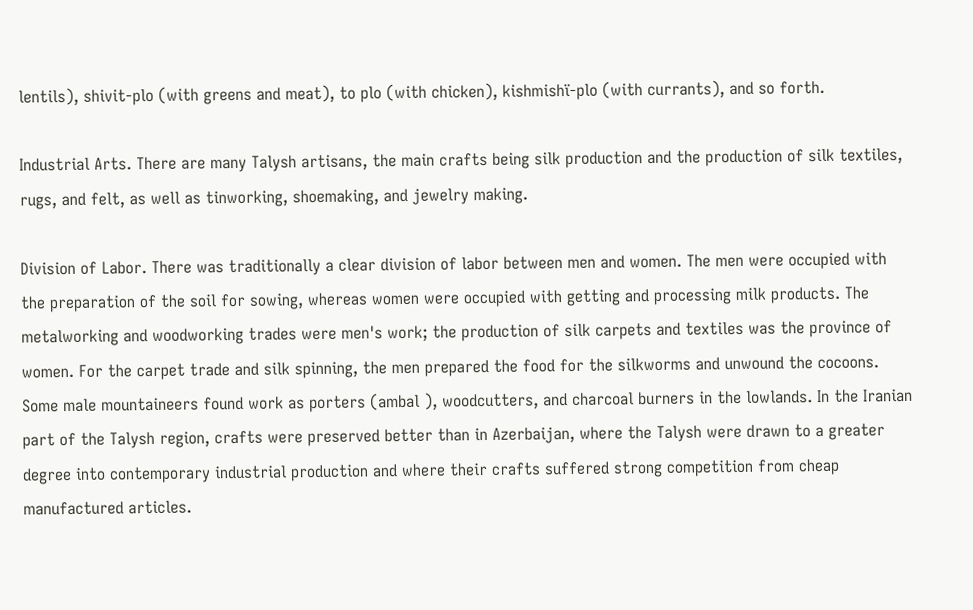lentils), shivit-plo (with greens and meat), to plo (with chicken), kishmishï-plo (with currants), and so forth.

Industrial Arts. There are many Talysh artisans, the main crafts being silk production and the production of silk textiles, rugs, and felt, as well as tinworking, shoemaking, and jewelry making.

Division of Labor. There was traditionally a clear division of labor between men and women. The men were occupied with the preparation of the soil for sowing, whereas women were occupied with getting and processing milk products. The metalworking and woodworking trades were men's work; the production of silk carpets and textiles was the province of women. For the carpet trade and silk spinning, the men prepared the food for the silkworms and unwound the cocoons. Some male mountaineers found work as porters (ambal ), woodcutters, and charcoal burners in the lowlands. In the Iranian part of the Talysh region, crafts were preserved better than in Azerbaijan, where the Talysh were drawn to a greater degree into contemporary industrial production and where their crafts suffered strong competition from cheap manufactured articles.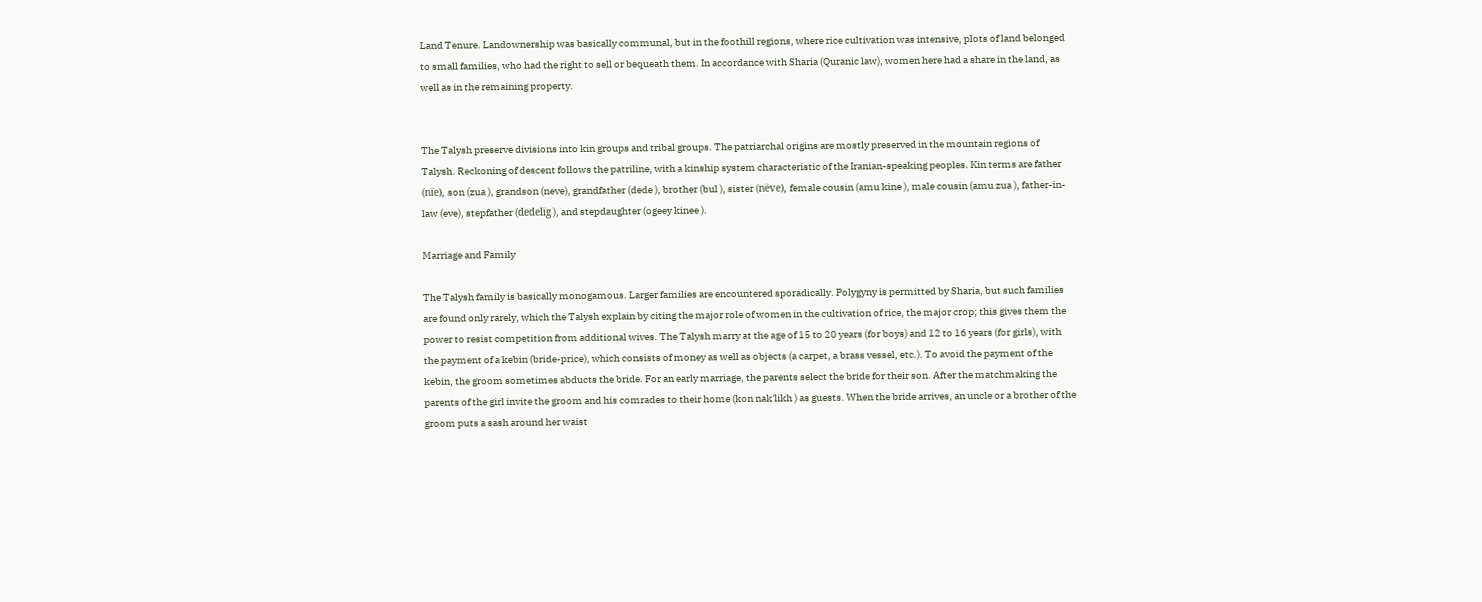Land Tenure. Landownership was basically communal, but in the foothill regions, where rice cultivation was intensive, plots of land belonged to small families, who had the right to sell or bequeath them. In accordance with Sharia (Quranic law), women here had a share in the land, as well as in the remaining property.


The Talysh preserve divisions into kin groups and tribal groups. The patriarchal origins are mostly preserved in the mountain regions of Talysh. Reckoning of descent follows the patriline, with a kinship system characteristic of the Iranian-speaking peoples. Kin terms are father (nïe), son (zua ), grandson (neve), grandfather (dede ), brother (bul ), sister (nëve), female cousin (amu kine ), male cousin (amu zua ), father-in-law (eve), stepfather (dedelïg ), and stepdaughter (ogeey kinee ).

Marriage and Family

The Talysh family is basically monogamous. Larger families are encountered sporadically. Polygyny is permitted by Sharia, but such families are found only rarely, which the Talysh explain by citing the major role of women in the cultivation of rice, the major crop; this gives them the power to resist competition from additional wives. The Talysh marry at the age of 15 to 20 years (for boys) and 12 to 16 years (for girls), with the payment of a kebin (bride-price), which consists of money as well as objects (a carpet, a brass vessel, etc.). To avoid the payment of the kebin, the groom sometimes abducts the bride. For an early marriage, the parents select the bride for their son. After the matchmaking the parents of the girl invite the groom and his comrades to their home (kon nak'likh ) as guests. When the bride arrives, an uncle or a brother of the groom puts a sash around her waist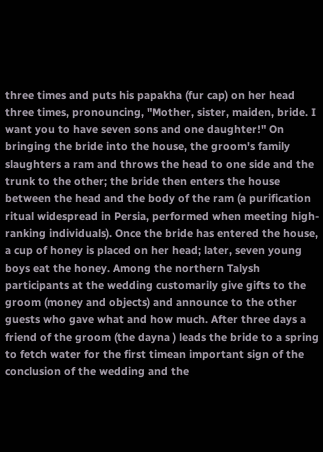three times and puts his papakha (fur cap) on her head three times, pronouncing, "Mother, sister, maiden, bride. I want you to have seven sons and one daughter!" On bringing the bride into the house, the groom's family slaughters a ram and throws the head to one side and the trunk to the other; the bride then enters the house between the head and the body of the ram (a purification ritual widespread in Persia, performed when meeting high-ranking individuals). Once the bride has entered the house, a cup of honey is placed on her head; later, seven young boys eat the honey. Among the northern Talysh participants at the wedding customarily give gifts to the groom (money and objects) and announce to the other guests who gave what and how much. After three days a friend of the groom (the dayna ) leads the bride to a spring to fetch water for the first timean important sign of the conclusion of the wedding and the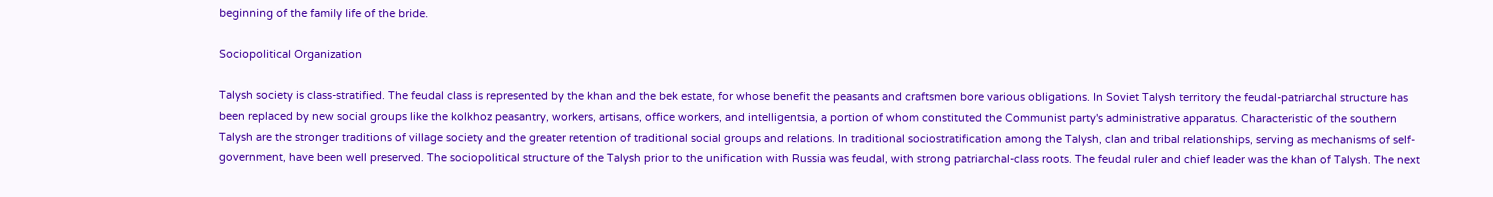beginning of the family life of the bride.

Sociopolitical Organization

Talysh society is class-stratified. The feudal class is represented by the khan and the bek estate, for whose benefit the peasants and craftsmen bore various obligations. In Soviet Talysh territory the feudal-patriarchal structure has been replaced by new social groups like the kolkhoz peasantry, workers, artisans, office workers, and intelligentsia, a portion of whom constituted the Communist party's administrative apparatus. Characteristic of the southern Talysh are the stronger traditions of village society and the greater retention of traditional social groups and relations. In traditional sociostratification among the Talysh, clan and tribal relationships, serving as mechanisms of self-government, have been well preserved. The sociopolitical structure of the Talysh prior to the unification with Russia was feudal, with strong patriarchal-class roots. The feudal ruler and chief leader was the khan of Talysh. The next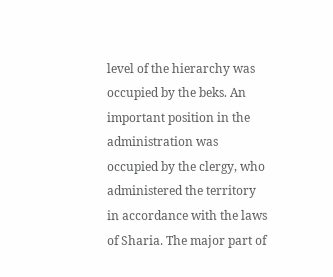level of the hierarchy was occupied by the beks. An important position in the administration was occupied by the clergy, who administered the territory in accordance with the laws of Sharia. The major part of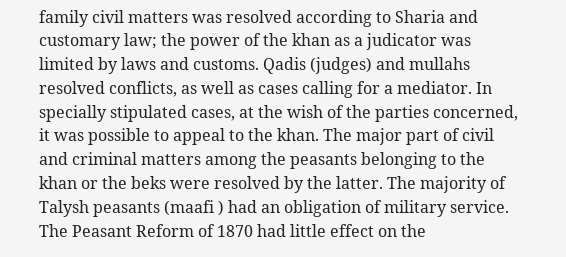family civil matters was resolved according to Sharia and customary law; the power of the khan as a judicator was limited by laws and customs. Qadis (judges) and mullahs resolved conflicts, as well as cases calling for a mediator. In specially stipulated cases, at the wish of the parties concerned, it was possible to appeal to the khan. The major part of civil and criminal matters among the peasants belonging to the khan or the beks were resolved by the latter. The majority of Talysh peasants (maafi ) had an obligation of military service. The Peasant Reform of 1870 had little effect on the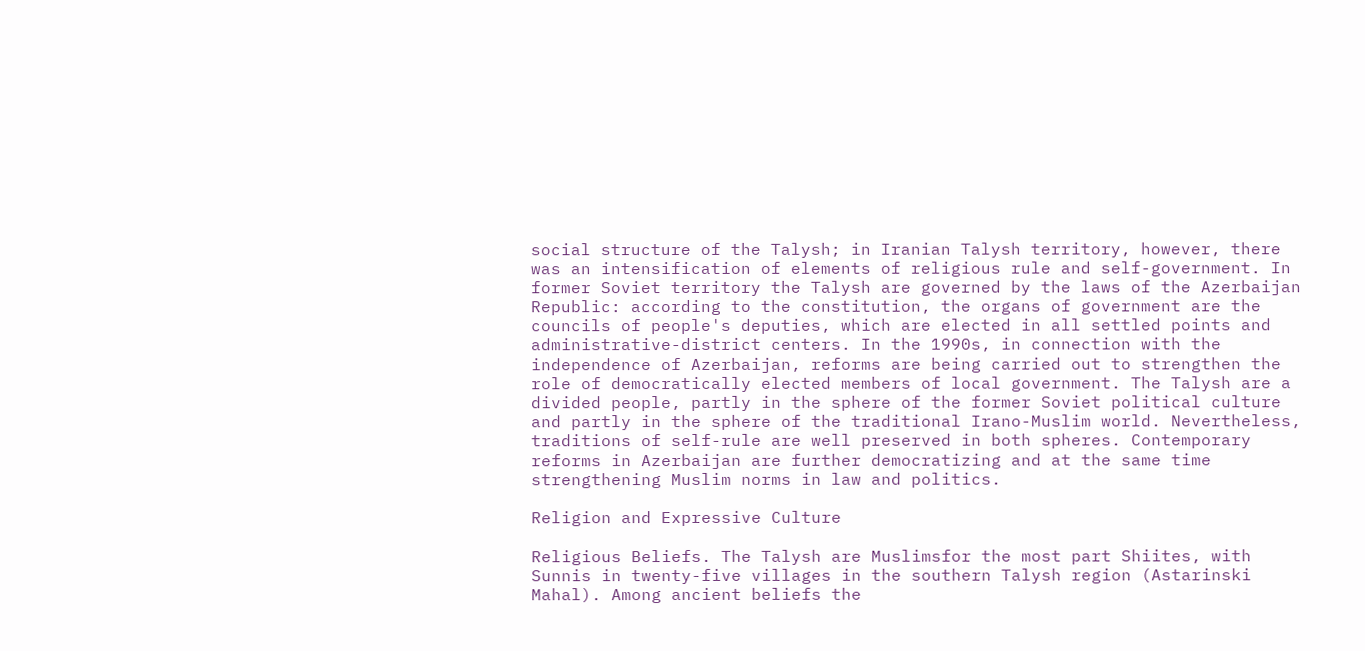social structure of the Talysh; in Iranian Talysh territory, however, there was an intensification of elements of religious rule and self-government. In former Soviet territory the Talysh are governed by the laws of the Azerbaijan Republic: according to the constitution, the organs of government are the councils of people's deputies, which are elected in all settled points and administrative-district centers. In the 1990s, in connection with the independence of Azerbaijan, reforms are being carried out to strengthen the role of democratically elected members of local government. The Talysh are a divided people, partly in the sphere of the former Soviet political culture and partly in the sphere of the traditional Irano-Muslim world. Nevertheless, traditions of self-rule are well preserved in both spheres. Contemporary reforms in Azerbaijan are further democratizing and at the same time strengthening Muslim norms in law and politics.

Religion and Expressive Culture

Religious Beliefs. The Talysh are Muslimsfor the most part Shiites, with Sunnis in twenty-five villages in the southern Talysh region (Astarinski Mahal). Among ancient beliefs the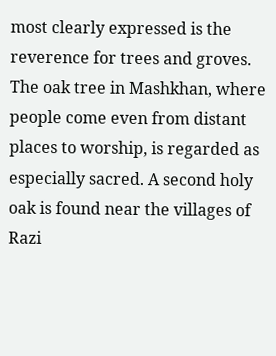most clearly expressed is the reverence for trees and groves. The oak tree in Mashkhan, where people come even from distant places to worship, is regarded as especially sacred. A second holy oak is found near the villages of Razi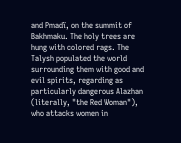and Pmadï, on the summit of Bakhmaku. The holy trees are hung with colored rags. The Talysh populated the world surrounding them with good and evil spirits, regarding as particularly dangerous Alazhan (literally, "the Red Woman"), who attacks women in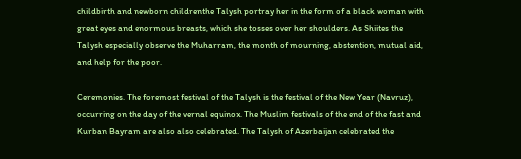childbirth and newborn childrenthe Talysh portray her in the form of a black woman with great eyes and enormous breasts, which she tosses over her shoulders. As Shiites the Talysh especially observe the Muharram, the month of mourning, abstention, mutual aid, and help for the poor.

Ceremonies. The foremost festival of the Talysh is the festival of the New Year (Navruz), occurring on the day of the vernal equinox. The Muslim festivals of the end of the fast and Kurban Bayram are also also celebrated. The Talysh of Azerbaijan celebrated the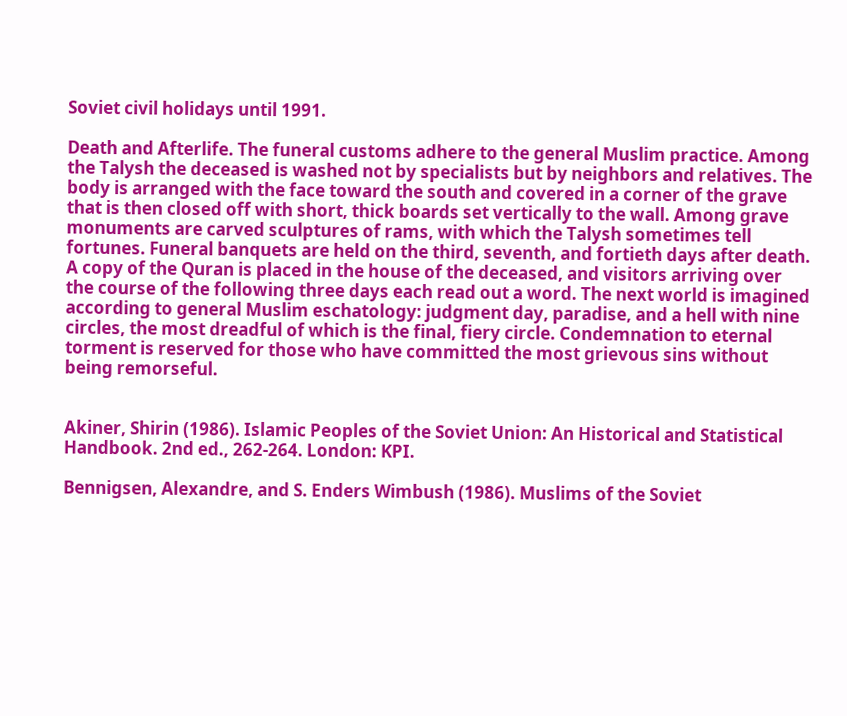Soviet civil holidays until 1991.

Death and Afterlife. The funeral customs adhere to the general Muslim practice. Among the Talysh the deceased is washed not by specialists but by neighbors and relatives. The body is arranged with the face toward the south and covered in a corner of the grave that is then closed off with short, thick boards set vertically to the wall. Among grave monuments are carved sculptures of rams, with which the Talysh sometimes tell fortunes. Funeral banquets are held on the third, seventh, and fortieth days after death. A copy of the Quran is placed in the house of the deceased, and visitors arriving over the course of the following three days each read out a word. The next world is imagined according to general Muslim eschatology: judgment day, paradise, and a hell with nine circles, the most dreadful of which is the final, fiery circle. Condemnation to eternal torment is reserved for those who have committed the most grievous sins without being remorseful.


Akiner, Shirin (1986). Islamic Peoples of the Soviet Union: An Historical and Statistical Handbook. 2nd ed., 262-264. London: KPI.

Bennigsen, Alexandre, and S. Enders Wimbush (1986). Muslims of the Soviet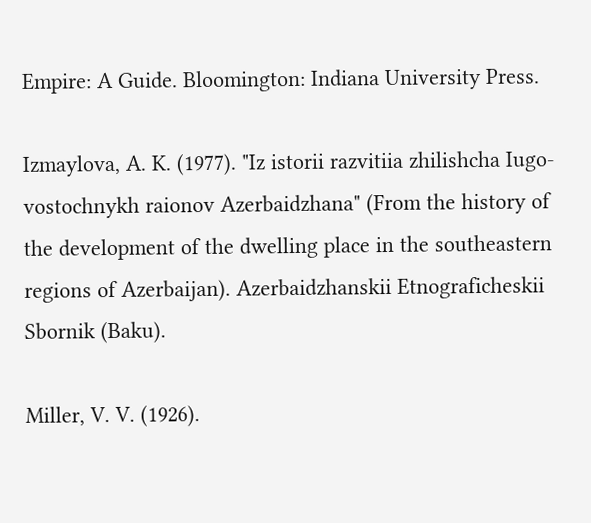Empire: A Guide. Bloomington: Indiana University Press.

Izmaylova, A. K. (1977). "Iz istorii razvitiia zhilishcha Iugo-vostochnykh raionov Azerbaidzhana" (From the history of the development of the dwelling place in the southeastern regions of Azerbaijan). Azerbaidzhanskii Etnograficheskii Sbornik (Baku).

Miller, V. V. (1926).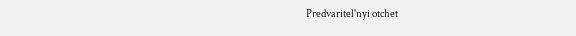Predvaritel'nyi otchet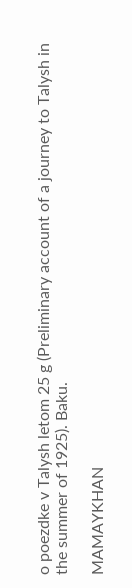o poezdke v Talysh letom 25 g (Preliminary account of a journey to Talysh in the summer of 1925). Baku.

MAMAYKHAN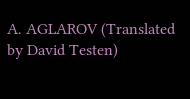A. AGLAROV (Translated by David Testen)